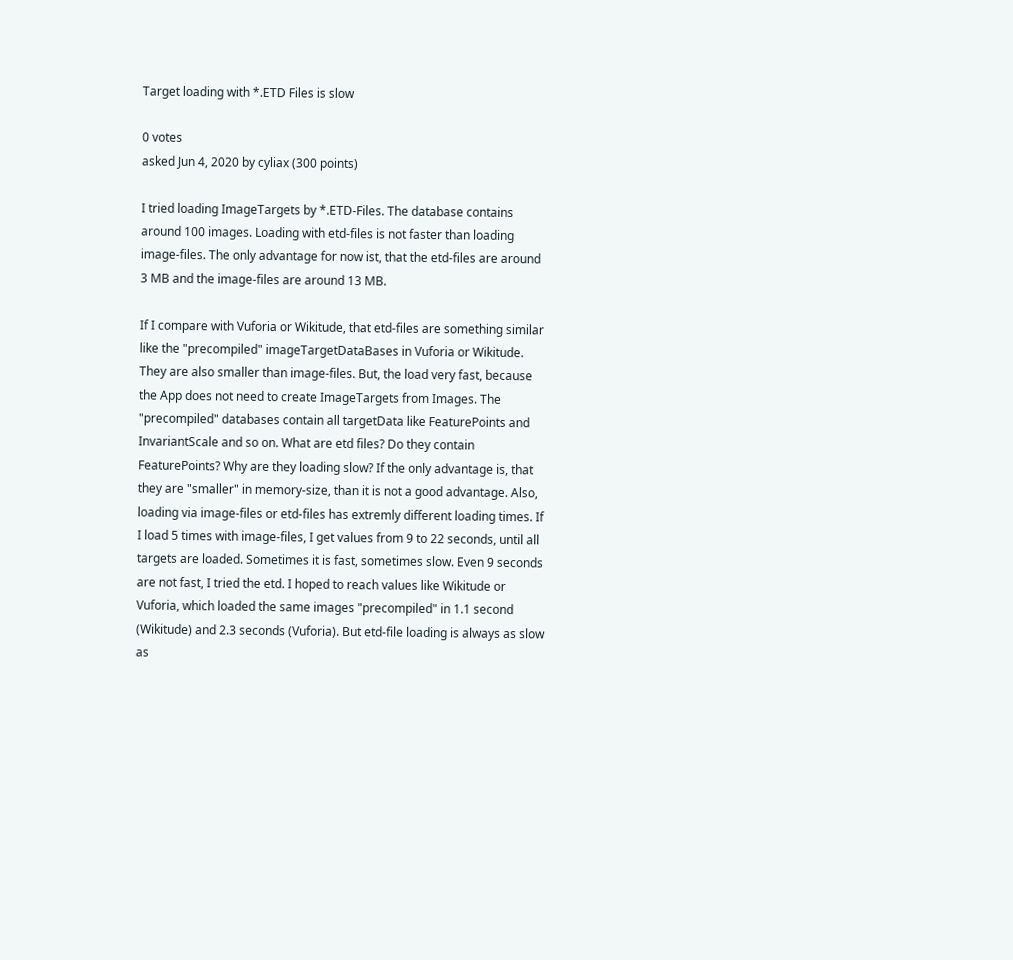Target loading with *.ETD Files is slow

0 votes
asked Jun 4, 2020 by cyliax (300 points)

I tried loading ImageTargets by *.ETD-Files. The database contains around 100 images. Loading with etd-files is not faster than loading image-files. The only advantage for now ist, that the etd-files are around 3 MB and the image-files are around 13 MB.

If I compare with Vuforia or Wikitude, that etd-files are something similar like the "precompiled" imageTargetDataBases in Vuforia or Wikitude. They are also smaller than image-files. But, the load very fast, because the App does not need to create ImageTargets from Images. The "precompiled" databases contain all targetData like FeaturePoints and InvariantScale and so on. What are etd files? Do they contain FeaturePoints? Why are they loading slow? If the only advantage is, that they are "smaller" in memory-size, than it is not a good advantage. Also, loading via image-files or etd-files has extremly different loading times. If I load 5 times with image-files, I get values from 9 to 22 seconds, until all targets are loaded. Sometimes it is fast, sometimes slow. Even 9 seconds are not fast, I tried the etd. I hoped to reach values like Wikitude or Vuforia, which loaded the same images "precompiled" in 1.1 second (Wikitude) and 2.3 seconds (Vuforia). But etd-file loading is always as slow as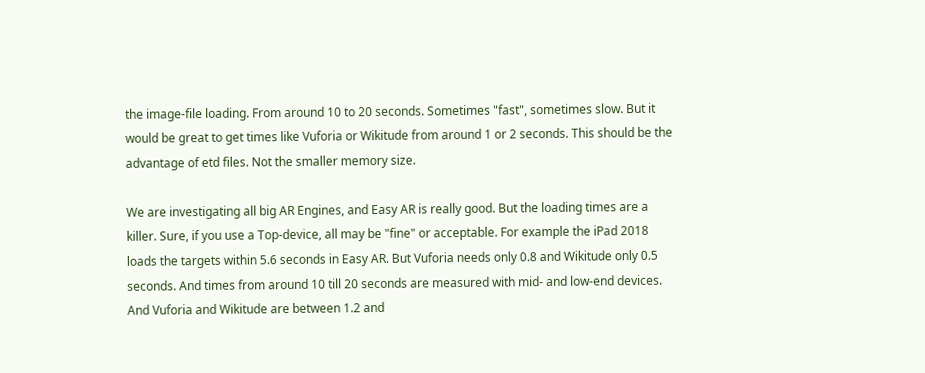the image-file loading. From around 10 to 20 seconds. Sometimes "fast", sometimes slow. But it would be great to get times like Vuforia or Wikitude from around 1 or 2 seconds. This should be the advantage of etd files. Not the smaller memory size.

We are investigating all big AR Engines, and Easy AR is really good. But the loading times are a killer. Sure, if you use a Top-device, all may be "fine" or acceptable. For example the iPad 2018 loads the targets within 5.6 seconds in Easy AR. But Vuforia needs only 0.8 and Wikitude only 0.5 seconds. And times from around 10 till 20 seconds are measured with mid- and low-end devices. And Vuforia and Wikitude are between 1.2 and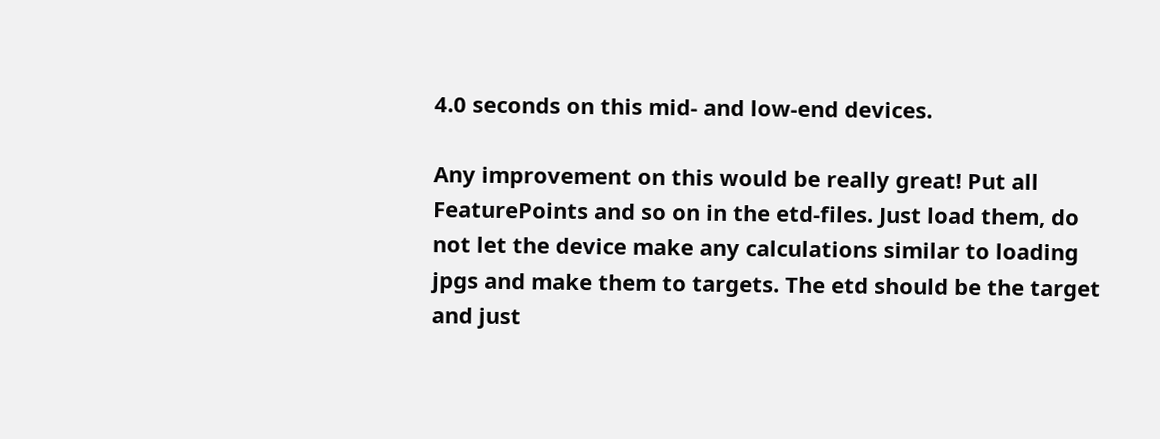4.0 seconds on this mid- and low-end devices.

Any improvement on this would be really great! Put all FeaturePoints and so on in the etd-files. Just load them, do not let the device make any calculations similar to loading jpgs and make them to targets. The etd should be the target and just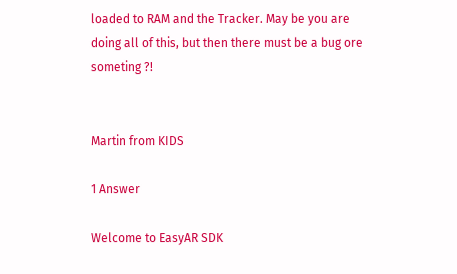loaded to RAM and the Tracker. May be you are doing all of this, but then there must be a bug ore someting ?!


Martin from KIDS

1 Answer

Welcome to EasyAR SDK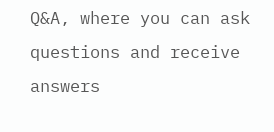Q&A, where you can ask questions and receive answers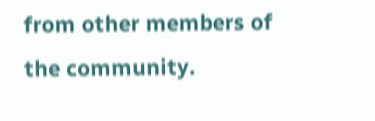from other members of the community.